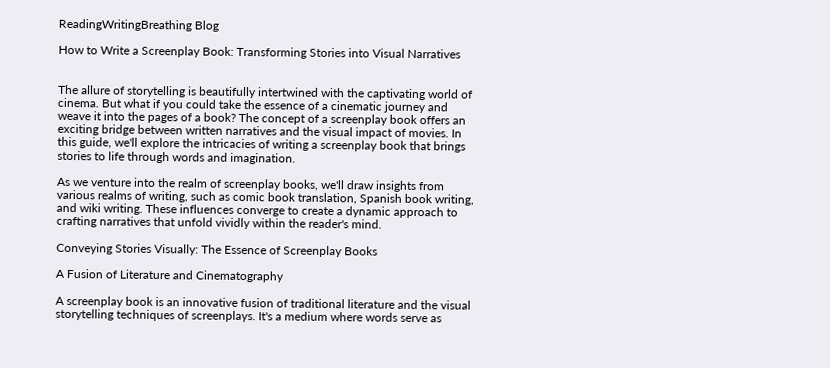ReadingWritingBreathing Blog

How to Write a Screenplay Book: Transforming Stories into Visual Narratives


The allure of storytelling is beautifully intertwined with the captivating world of cinema. But what if you could take the essence of a cinematic journey and weave it into the pages of a book? The concept of a screenplay book offers an exciting bridge between written narratives and the visual impact of movies. In this guide, we'll explore the intricacies of writing a screenplay book that brings stories to life through words and imagination.

As we venture into the realm of screenplay books, we'll draw insights from various realms of writing, such as comic book translation, Spanish book writing, and wiki writing. These influences converge to create a dynamic approach to crafting narratives that unfold vividly within the reader's mind.

Conveying Stories Visually: The Essence of Screenplay Books

A Fusion of Literature and Cinematography

A screenplay book is an innovative fusion of traditional literature and the visual storytelling techniques of screenplays. It's a medium where words serve as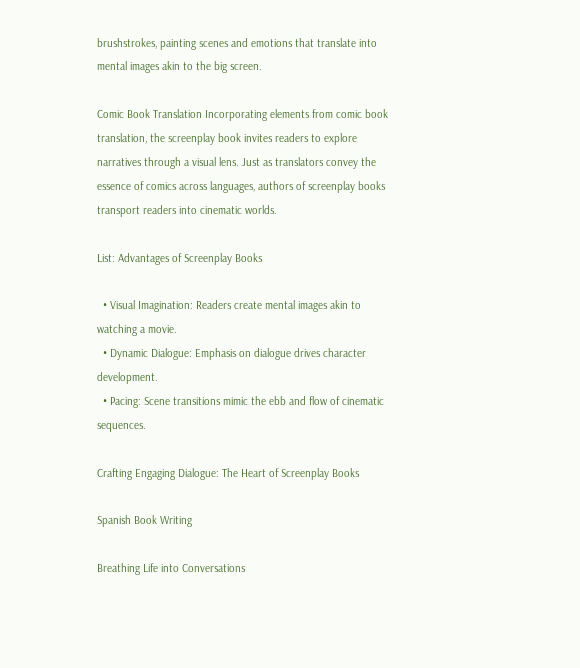brushstrokes, painting scenes and emotions that translate into mental images akin to the big screen.

Comic Book Translation Incorporating elements from comic book translation, the screenplay book invites readers to explore narratives through a visual lens. Just as translators convey the essence of comics across languages, authors of screenplay books transport readers into cinematic worlds.

List: Advantages of Screenplay Books

  • Visual Imagination: Readers create mental images akin to watching a movie.
  • Dynamic Dialogue: Emphasis on dialogue drives character development.
  • Pacing: Scene transitions mimic the ebb and flow of cinematic sequences.

Crafting Engaging Dialogue: The Heart of Screenplay Books

Spanish Book Writing

Breathing Life into Conversations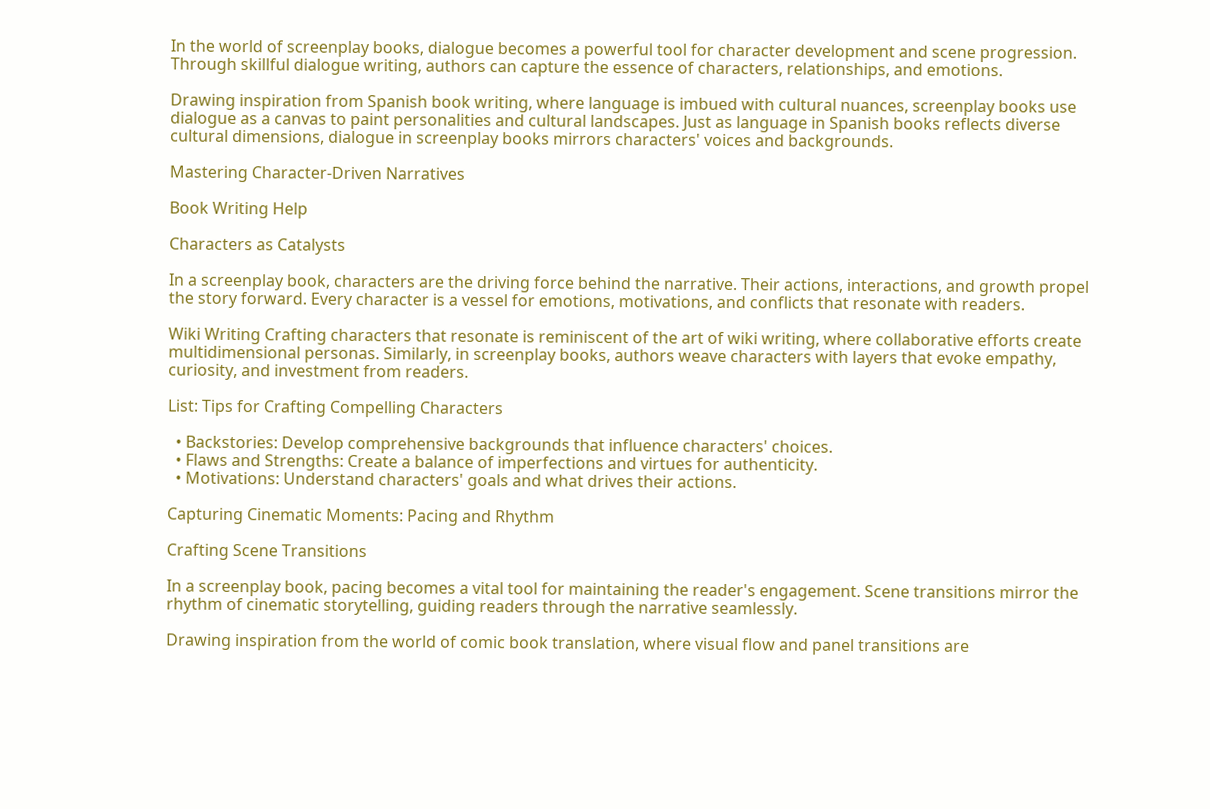In the world of screenplay books, dialogue becomes a powerful tool for character development and scene progression. Through skillful dialogue writing, authors can capture the essence of characters, relationships, and emotions.

Drawing inspiration from Spanish book writing, where language is imbued with cultural nuances, screenplay books use dialogue as a canvas to paint personalities and cultural landscapes. Just as language in Spanish books reflects diverse cultural dimensions, dialogue in screenplay books mirrors characters' voices and backgrounds.

Mastering Character-Driven Narratives

Book Writing Help

Characters as Catalysts

In a screenplay book, characters are the driving force behind the narrative. Their actions, interactions, and growth propel the story forward. Every character is a vessel for emotions, motivations, and conflicts that resonate with readers.

Wiki Writing Crafting characters that resonate is reminiscent of the art of wiki writing, where collaborative efforts create multidimensional personas. Similarly, in screenplay books, authors weave characters with layers that evoke empathy, curiosity, and investment from readers.

List: Tips for Crafting Compelling Characters

  • Backstories: Develop comprehensive backgrounds that influence characters' choices.
  • Flaws and Strengths: Create a balance of imperfections and virtues for authenticity.
  • Motivations: Understand characters' goals and what drives their actions.

Capturing Cinematic Moments: Pacing and Rhythm

Crafting Scene Transitions

In a screenplay book, pacing becomes a vital tool for maintaining the reader's engagement. Scene transitions mirror the rhythm of cinematic storytelling, guiding readers through the narrative seamlessly.

Drawing inspiration from the world of comic book translation, where visual flow and panel transitions are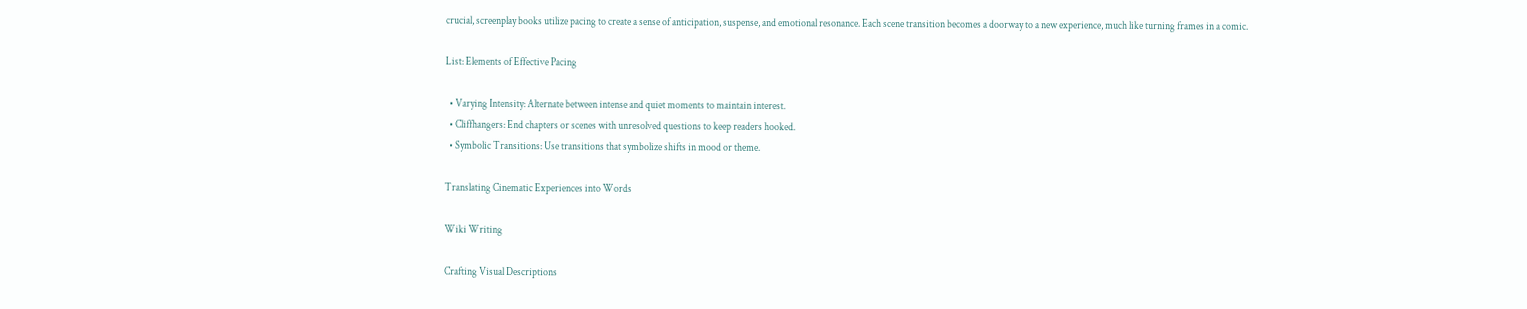crucial, screenplay books utilize pacing to create a sense of anticipation, suspense, and emotional resonance. Each scene transition becomes a doorway to a new experience, much like turning frames in a comic.

List: Elements of Effective Pacing

  • Varying Intensity: Alternate between intense and quiet moments to maintain interest.
  • Cliffhangers: End chapters or scenes with unresolved questions to keep readers hooked.
  • Symbolic Transitions: Use transitions that symbolize shifts in mood or theme.

Translating Cinematic Experiences into Words

Wiki Writing

Crafting Visual Descriptions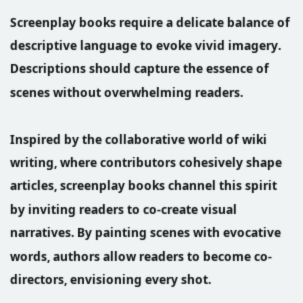Screenplay books require a delicate balance of descriptive language to evoke vivid imagery. Descriptions should capture the essence of scenes without overwhelming readers.

Inspired by the collaborative world of wiki writing, where contributors cohesively shape articles, screenplay books channel this spirit by inviting readers to co-create visual narratives. By painting scenes with evocative words, authors allow readers to become co-directors, envisioning every shot.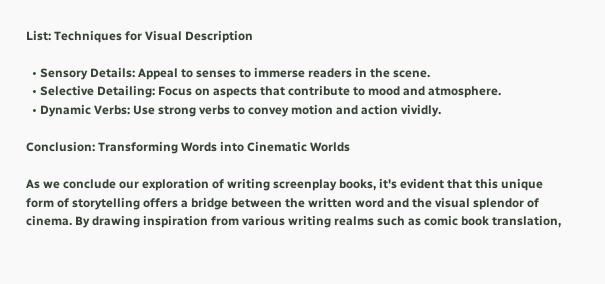List: Techniques for Visual Description

  • Sensory Details: Appeal to senses to immerse readers in the scene.
  • Selective Detailing: Focus on aspects that contribute to mood and atmosphere.
  • Dynamic Verbs: Use strong verbs to convey motion and action vividly.

Conclusion: Transforming Words into Cinematic Worlds

As we conclude our exploration of writing screenplay books, it's evident that this unique form of storytelling offers a bridge between the written word and the visual splendor of cinema. By drawing inspiration from various writing realms such as comic book translation,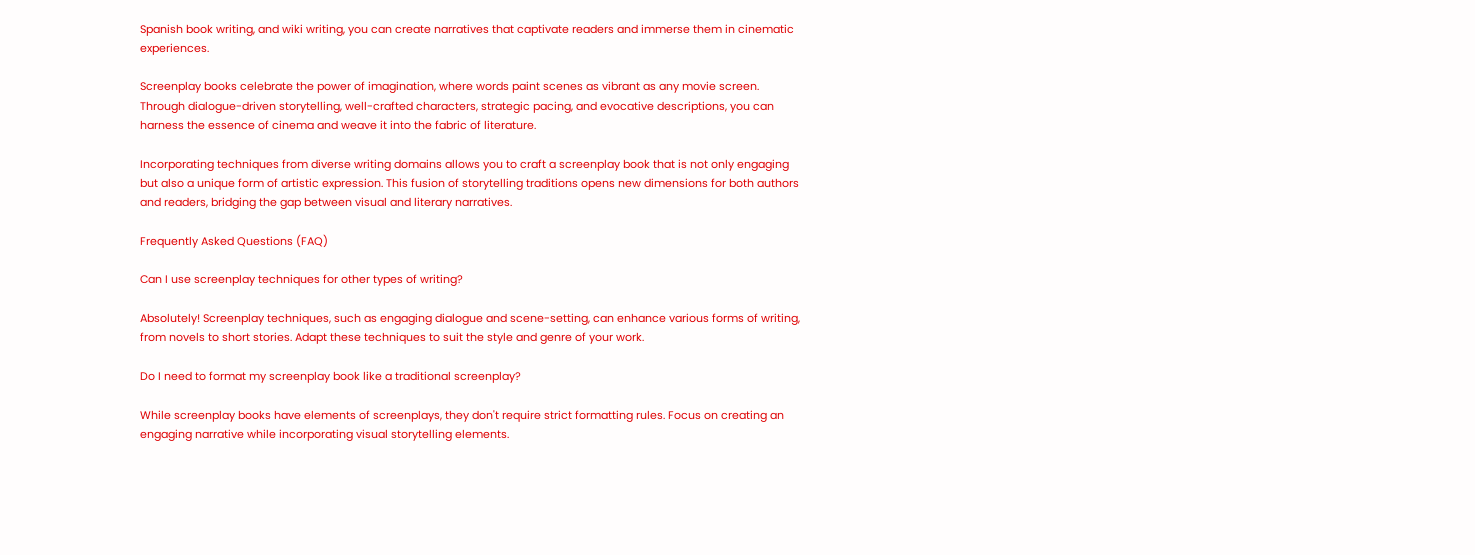Spanish book writing, and wiki writing, you can create narratives that captivate readers and immerse them in cinematic experiences.

Screenplay books celebrate the power of imagination, where words paint scenes as vibrant as any movie screen. Through dialogue-driven storytelling, well-crafted characters, strategic pacing, and evocative descriptions, you can harness the essence of cinema and weave it into the fabric of literature.

Incorporating techniques from diverse writing domains allows you to craft a screenplay book that is not only engaging but also a unique form of artistic expression. This fusion of storytelling traditions opens new dimensions for both authors and readers, bridging the gap between visual and literary narratives.

Frequently Asked Questions (FAQ)

Can I use screenplay techniques for other types of writing?

Absolutely! Screenplay techniques, such as engaging dialogue and scene-setting, can enhance various forms of writing, from novels to short stories. Adapt these techniques to suit the style and genre of your work.

Do I need to format my screenplay book like a traditional screenplay?

While screenplay books have elements of screenplays, they don't require strict formatting rules. Focus on creating an engaging narrative while incorporating visual storytelling elements.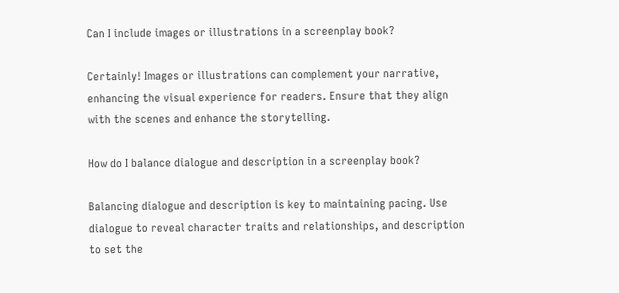Can I include images or illustrations in a screenplay book?

Certainly! Images or illustrations can complement your narrative, enhancing the visual experience for readers. Ensure that they align with the scenes and enhance the storytelling.

How do I balance dialogue and description in a screenplay book?

Balancing dialogue and description is key to maintaining pacing. Use dialogue to reveal character traits and relationships, and description to set the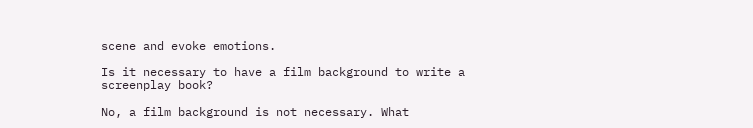scene and evoke emotions.

Is it necessary to have a film background to write a screenplay book?

No, a film background is not necessary. What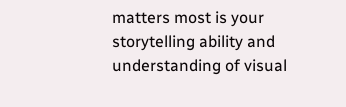matters most is your storytelling ability and understanding of visual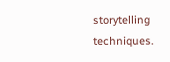storytelling techniques.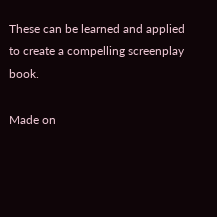These can be learned and applied to create a compelling screenplay book.

Made on